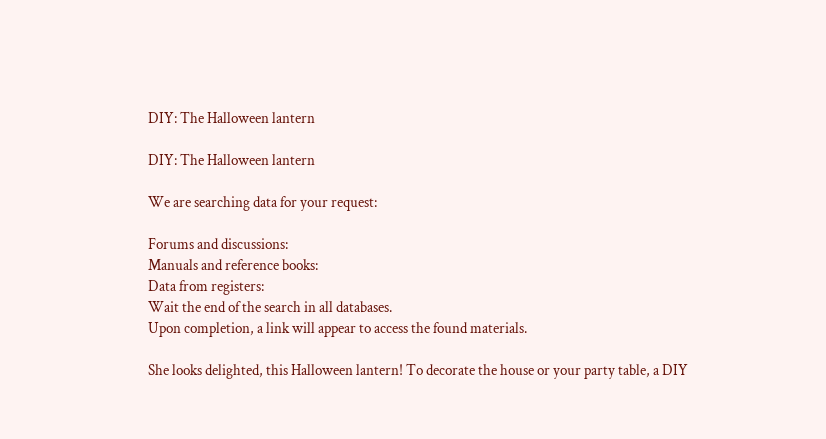DIY: The Halloween lantern

DIY: The Halloween lantern

We are searching data for your request:

Forums and discussions:
Manuals and reference books:
Data from registers:
Wait the end of the search in all databases.
Upon completion, a link will appear to access the found materials.

She looks delighted, this Halloween lantern! To decorate the house or your party table, a DIY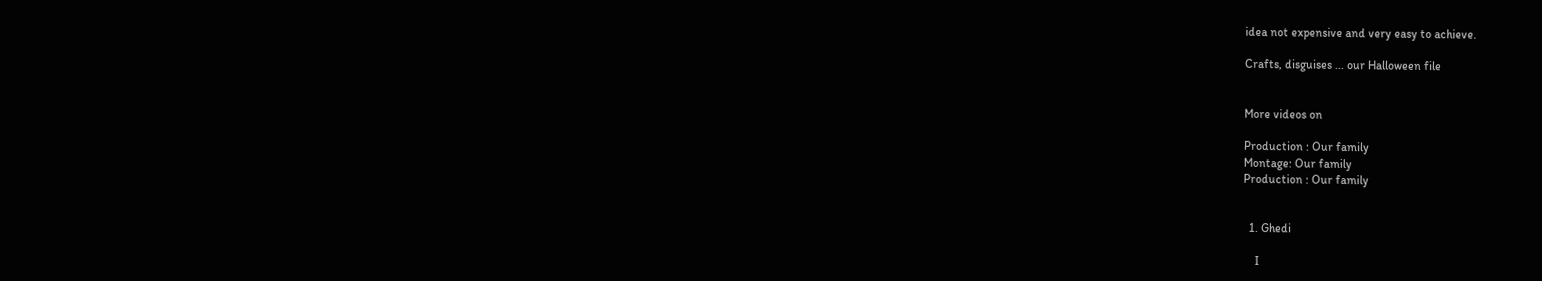idea not expensive and very easy to achieve.

Crafts, disguises ... our Halloween file


More videos on

Production : Our family
Montage: Our family
Production : Our family


  1. Ghedi

    I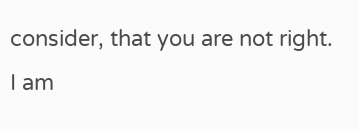consider, that you are not right. I am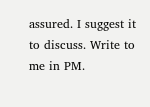assured. I suggest it to discuss. Write to me in PM.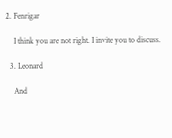2. Fenrigar

    I think you are not right. I invite you to discuss.

  3. Leonard

    And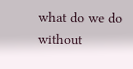what do we do without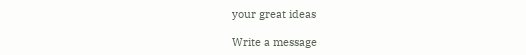your great ideas

Write a message